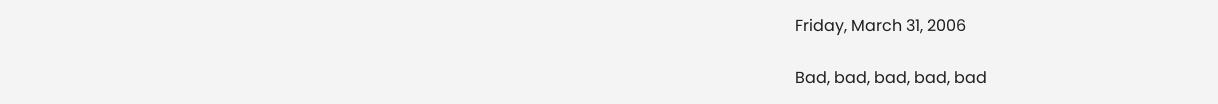Friday, March 31, 2006

Bad, bad, bad, bad, bad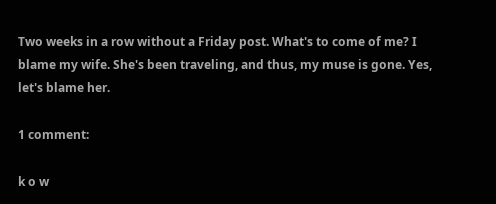Two weeks in a row without a Friday post. What's to come of me? I blame my wife. She's been traveling, and thus, my muse is gone. Yes, let's blame her.

1 comment:

k o w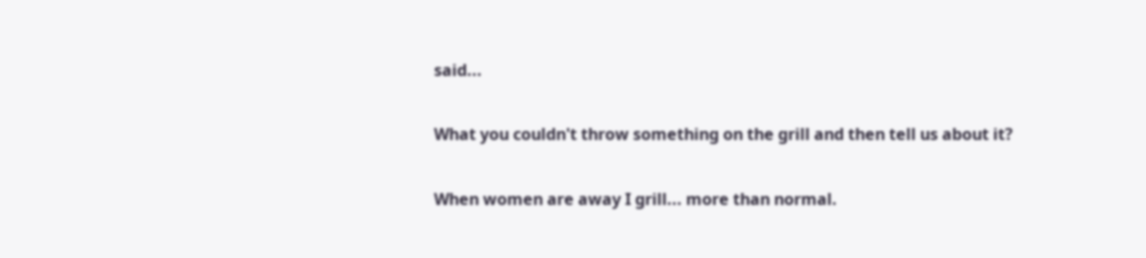said...

What you couldn't throw something on the grill and then tell us about it?

When women are away I grill... more than normal.